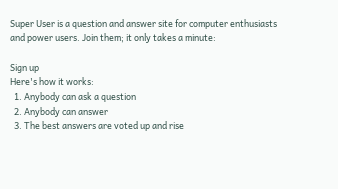Super User is a question and answer site for computer enthusiasts and power users. Join them; it only takes a minute:

Sign up
Here's how it works:
  1. Anybody can ask a question
  2. Anybody can answer
  3. The best answers are voted up and rise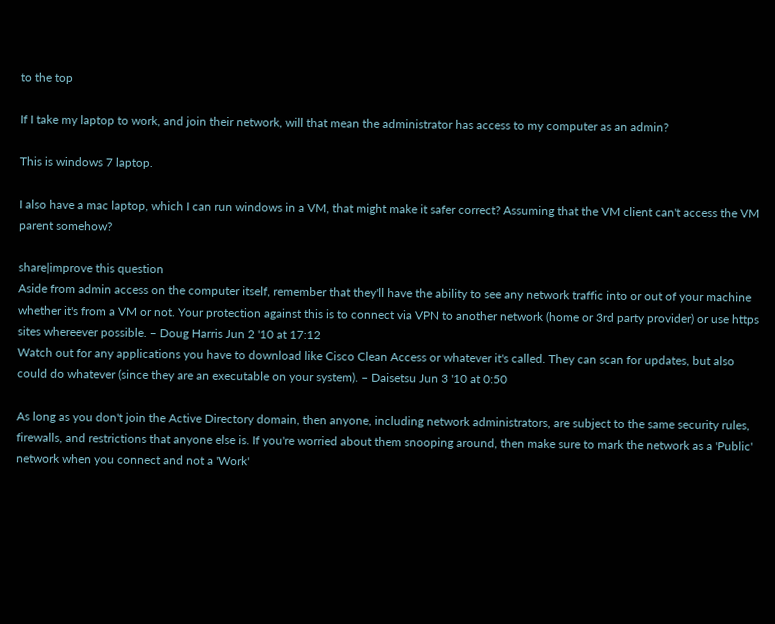to the top

If I take my laptop to work, and join their network, will that mean the administrator has access to my computer as an admin?

This is windows 7 laptop.

I also have a mac laptop, which I can run windows in a VM, that might make it safer correct? Assuming that the VM client can't access the VM parent somehow?

share|improve this question
Aside from admin access on the computer itself, remember that they'll have the ability to see any network traffic into or out of your machine whether it's from a VM or not. Your protection against this is to connect via VPN to another network (home or 3rd party provider) or use https sites whereever possible. – Doug Harris Jun 2 '10 at 17:12
Watch out for any applications you have to download like Cisco Clean Access or whatever it's called. They can scan for updates, but also could do whatever (since they are an executable on your system). – Daisetsu Jun 3 '10 at 0:50

As long as you don't join the Active Directory domain, then anyone, including network administrators, are subject to the same security rules, firewalls, and restrictions that anyone else is. If you're worried about them snooping around, then make sure to mark the network as a 'Public' network when you connect and not a 'Work'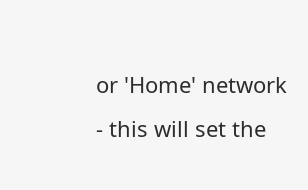or 'Home' network - this will set the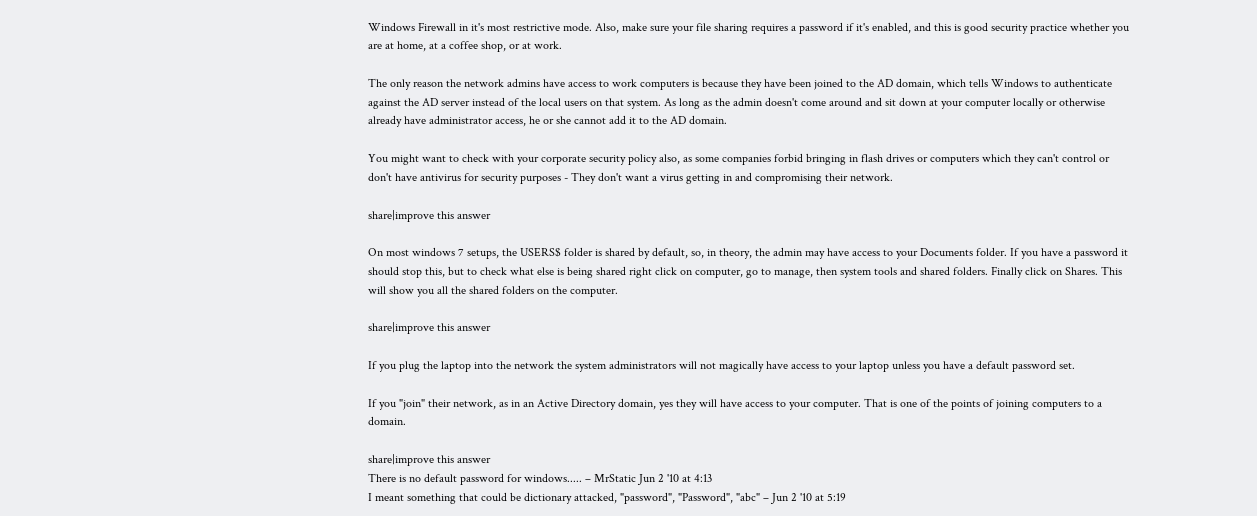Windows Firewall in it's most restrictive mode. Also, make sure your file sharing requires a password if it's enabled, and this is good security practice whether you are at home, at a coffee shop, or at work.

The only reason the network admins have access to work computers is because they have been joined to the AD domain, which tells Windows to authenticate against the AD server instead of the local users on that system. As long as the admin doesn't come around and sit down at your computer locally or otherwise already have administrator access, he or she cannot add it to the AD domain.

You might want to check with your corporate security policy also, as some companies forbid bringing in flash drives or computers which they can't control or don't have antivirus for security purposes - They don't want a virus getting in and compromising their network.

share|improve this answer

On most windows 7 setups, the USERS$ folder is shared by default, so, in theory, the admin may have access to your Documents folder. If you have a password it should stop this, but to check what else is being shared right click on computer, go to manage, then system tools and shared folders. Finally click on Shares. This will show you all the shared folders on the computer.

share|improve this answer

If you plug the laptop into the network the system administrators will not magically have access to your laptop unless you have a default password set.

If you "join" their network, as in an Active Directory domain, yes they will have access to your computer. That is one of the points of joining computers to a domain.

share|improve this answer
There is no default password for windows..... – MrStatic Jun 2 '10 at 4:13
I meant something that could be dictionary attacked, "password", "Password", "abc" – Jun 2 '10 at 5:19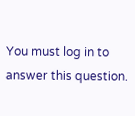You must log in to answer this question.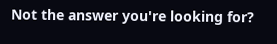Not the answer you're looking for?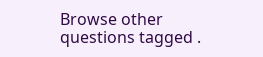Browse other questions tagged .